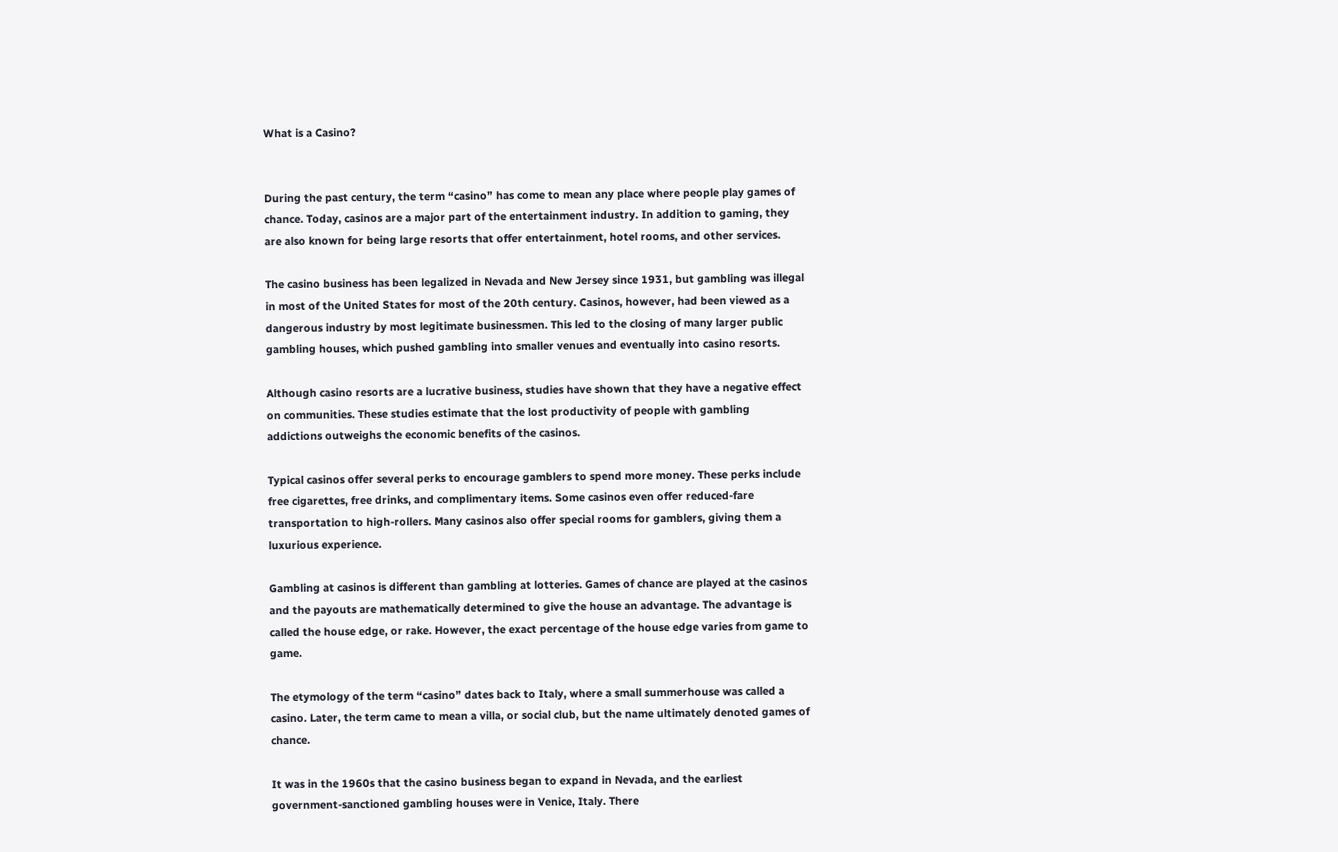What is a Casino?


During the past century, the term “casino” has come to mean any place where people play games of chance. Today, casinos are a major part of the entertainment industry. In addition to gaming, they are also known for being large resorts that offer entertainment, hotel rooms, and other services.

The casino business has been legalized in Nevada and New Jersey since 1931, but gambling was illegal in most of the United States for most of the 20th century. Casinos, however, had been viewed as a dangerous industry by most legitimate businessmen. This led to the closing of many larger public gambling houses, which pushed gambling into smaller venues and eventually into casino resorts.

Although casino resorts are a lucrative business, studies have shown that they have a negative effect on communities. These studies estimate that the lost productivity of people with gambling addictions outweighs the economic benefits of the casinos.

Typical casinos offer several perks to encourage gamblers to spend more money. These perks include free cigarettes, free drinks, and complimentary items. Some casinos even offer reduced-fare transportation to high-rollers. Many casinos also offer special rooms for gamblers, giving them a luxurious experience.

Gambling at casinos is different than gambling at lotteries. Games of chance are played at the casinos and the payouts are mathematically determined to give the house an advantage. The advantage is called the house edge, or rake. However, the exact percentage of the house edge varies from game to game.

The etymology of the term “casino” dates back to Italy, where a small summerhouse was called a casino. Later, the term came to mean a villa, or social club, but the name ultimately denoted games of chance.

It was in the 1960s that the casino business began to expand in Nevada, and the earliest government-sanctioned gambling houses were in Venice, Italy. There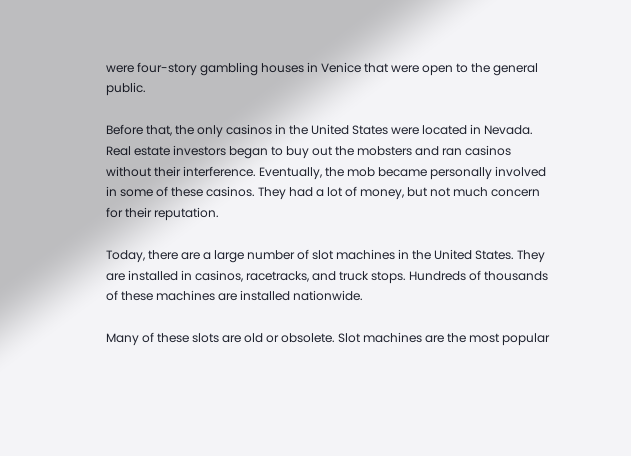were four-story gambling houses in Venice that were open to the general public.

Before that, the only casinos in the United States were located in Nevada. Real estate investors began to buy out the mobsters and ran casinos without their interference. Eventually, the mob became personally involved in some of these casinos. They had a lot of money, but not much concern for their reputation.

Today, there are a large number of slot machines in the United States. They are installed in casinos, racetracks, and truck stops. Hundreds of thousands of these machines are installed nationwide.

Many of these slots are old or obsolete. Slot machines are the most popular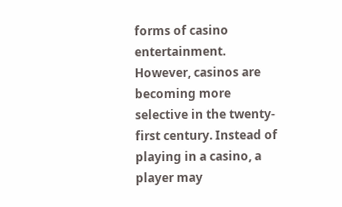forms of casino entertainment. However, casinos are becoming more selective in the twenty-first century. Instead of playing in a casino, a player may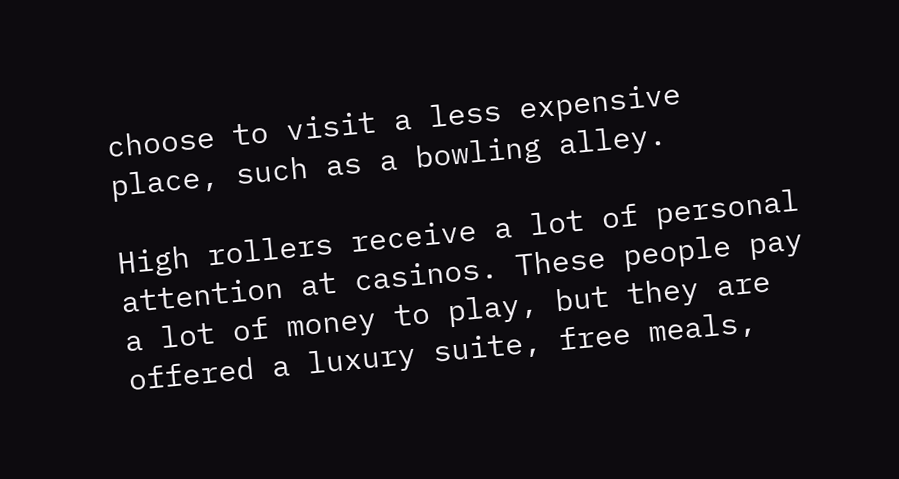choose to visit a less expensive place, such as a bowling alley.

High rollers receive a lot of personal attention at casinos. These people pay a lot of money to play, but they are offered a luxury suite, free meals,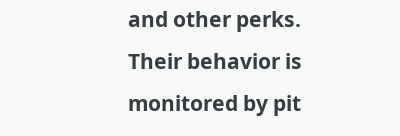and other perks. Their behavior is monitored by pit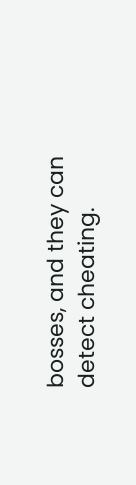bosses, and they can detect cheating.